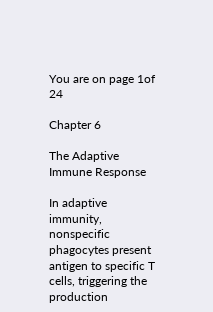You are on page 1of 24

Chapter 6

The Adaptive Immune Response

In adaptive immunity, nonspecific phagocytes present antigen to specific T cells, triggering the production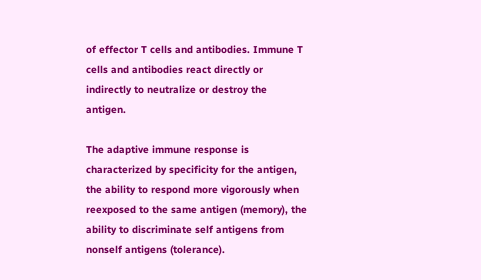of effector T cells and antibodies. Immune T cells and antibodies react directly or indirectly to neutralize or destroy the antigen.

The adaptive immune response is characterized by specificity for the antigen, the ability to respond more vigorously when reexposed to the same antigen (memory), the ability to discriminate self antigens from nonself antigens (tolerance).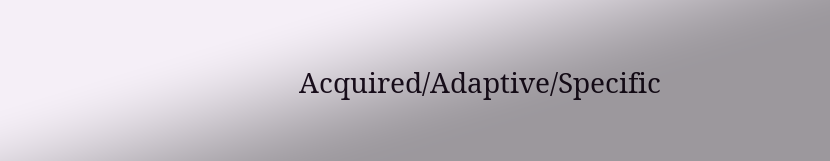Acquired/Adaptive/Specific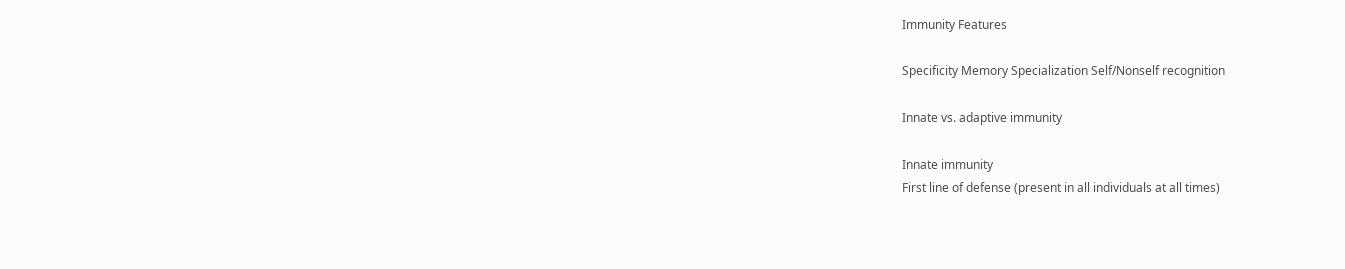Immunity Features

Specificity Memory Specialization Self/Nonself recognition

Innate vs. adaptive immunity

Innate immunity
First line of defense (present in all individuals at all times)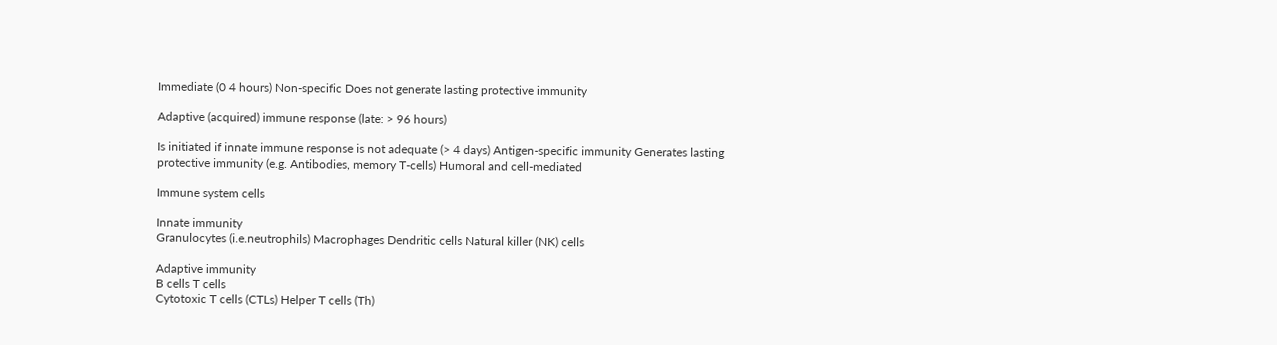Immediate (0 4 hours) Non-specific Does not generate lasting protective immunity

Adaptive (acquired) immune response (late: > 96 hours)

Is initiated if innate immune response is not adequate (> 4 days) Antigen-specific immunity Generates lasting protective immunity (e.g. Antibodies, memory T-cells) Humoral and cell-mediated

Immune system cells

Innate immunity
Granulocytes (i.e.neutrophils) Macrophages Dendritic cells Natural killer (NK) cells

Adaptive immunity
B cells T cells
Cytotoxic T cells (CTLs) Helper T cells (Th)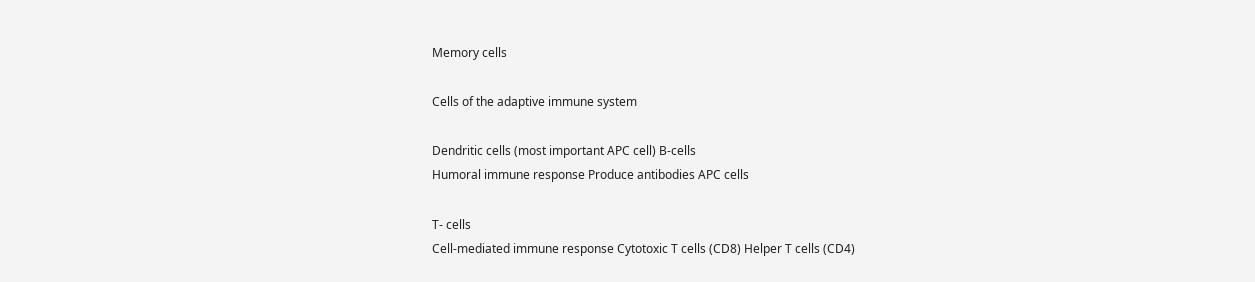Memory cells

Cells of the adaptive immune system

Dendritic cells (most important APC cell) B-cells
Humoral immune response Produce antibodies APC cells

T- cells
Cell-mediated immune response Cytotoxic T cells (CD8) Helper T cells (CD4)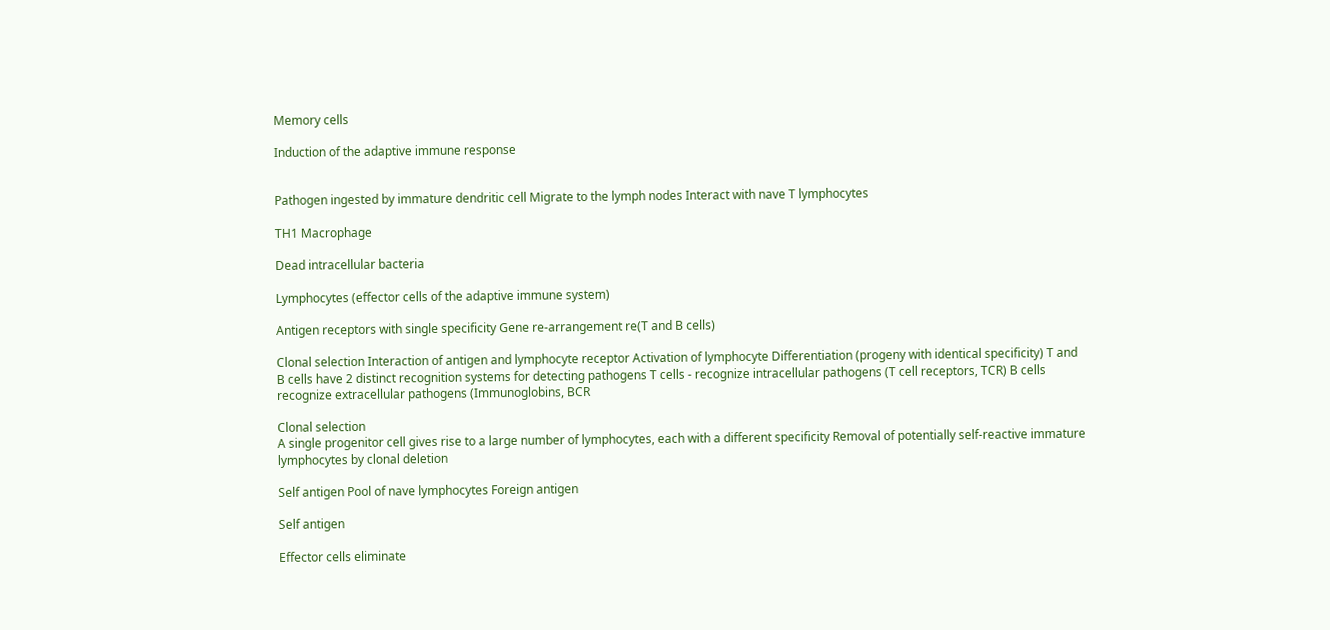Memory cells

Induction of the adaptive immune response


Pathogen ingested by immature dendritic cell Migrate to the lymph nodes Interact with nave T lymphocytes

TH1 Macrophage

Dead intracellular bacteria

Lymphocytes (effector cells of the adaptive immune system)

Antigen receptors with single specificity Gene re-arrangement re(T and B cells)

Clonal selection Interaction of antigen and lymphocyte receptor Activation of lymphocyte Differentiation (progeny with identical specificity) T and B cells have 2 distinct recognition systems for detecting pathogens T cells - recognize intracellular pathogens (T cell receptors, TCR) B cells recognize extracellular pathogens (Immunoglobins, BCR

Clonal selection
A single progenitor cell gives rise to a large number of lymphocytes, each with a different specificity Removal of potentially self-reactive immature lymphocytes by clonal deletion

Self antigen Pool of nave lymphocytes Foreign antigen

Self antigen

Effector cells eliminate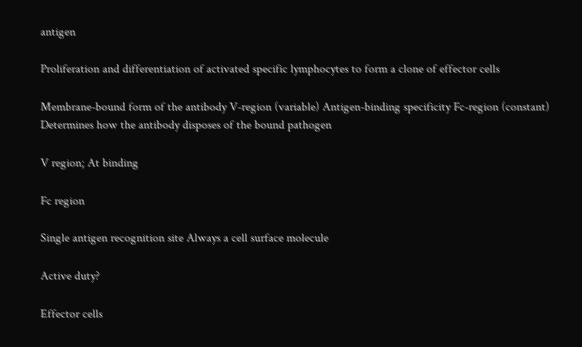antigen

Proliferation and differentiation of activated specific lymphocytes to form a clone of effector cells

Membrane-bound form of the antibody V-region (variable) Antigen-binding specificity Fc-region (constant) Determines how the antibody disposes of the bound pathogen

V region; At binding

Fc region

Single antigen recognition site Always a cell surface molecule

Active duty?

Effector cells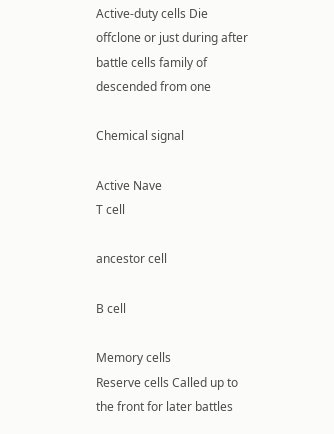Active-duty cells Die offclone or just during after battle cells family of
descended from one

Chemical signal

Active Nave
T cell

ancestor cell

B cell

Memory cells
Reserve cells Called up to the front for later battles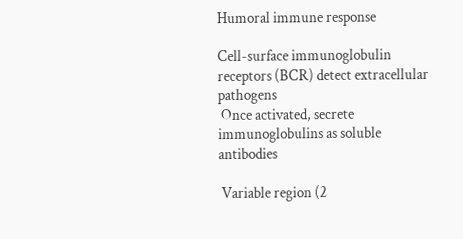Humoral immune response

Cell-surface immunoglobulin receptors (BCR) detect extracellular pathogens
 Once activated, secrete immunoglobulins as soluble antibodies

 Variable region (2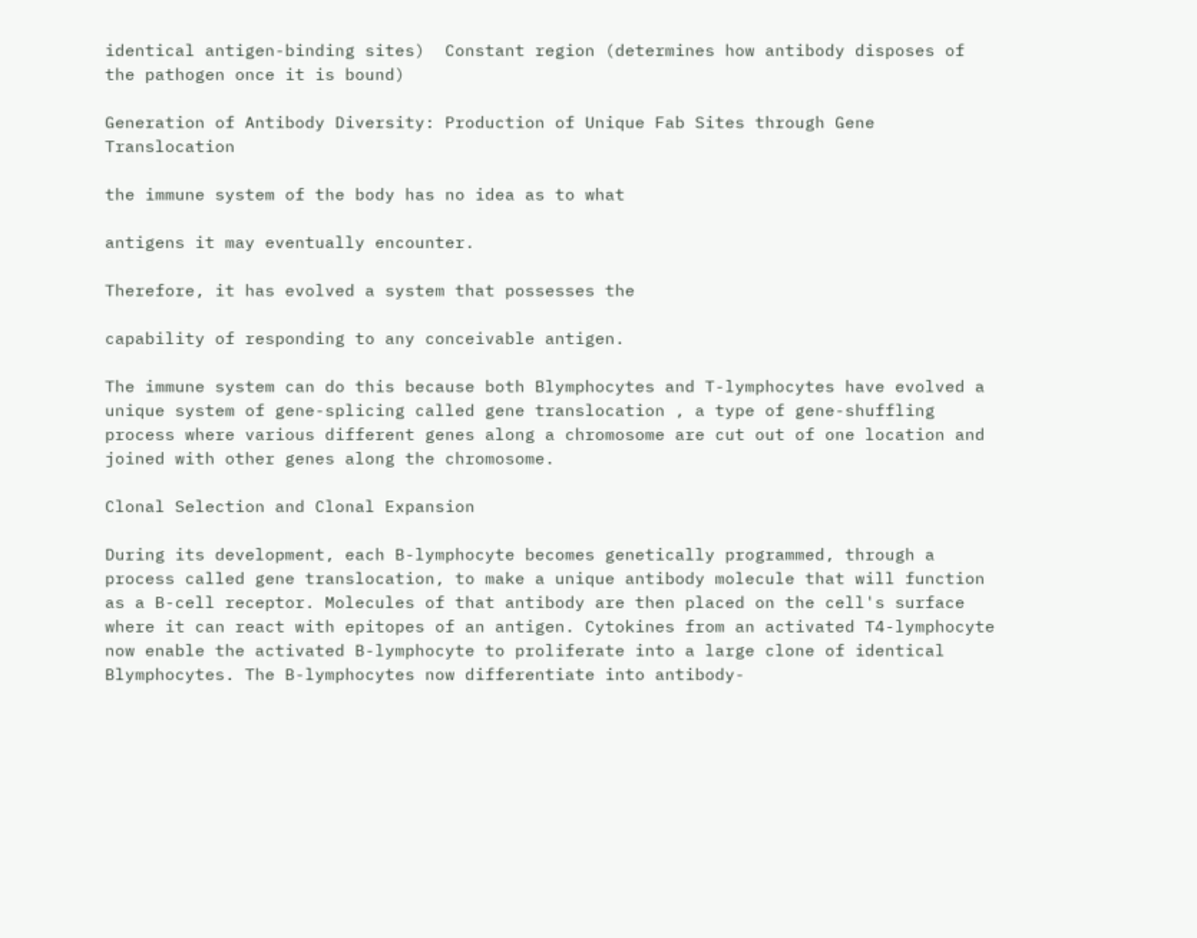identical antigen-binding sites)  Constant region (determines how antibody disposes of the pathogen once it is bound)

Generation of Antibody Diversity: Production of Unique Fab Sites through Gene Translocation

the immune system of the body has no idea as to what

antigens it may eventually encounter.

Therefore, it has evolved a system that possesses the

capability of responding to any conceivable antigen.

The immune system can do this because both Blymphocytes and T-lymphocytes have evolved a unique system of gene-splicing called gene translocation , a type of gene-shuffling process where various different genes along a chromosome are cut out of one location and joined with other genes along the chromosome.

Clonal Selection and Clonal Expansion

During its development, each B-lymphocyte becomes genetically programmed, through a process called gene translocation, to make a unique antibody molecule that will function as a B-cell receptor. Molecules of that antibody are then placed on the cell's surface where it can react with epitopes of an antigen. Cytokines from an activated T4-lymphocyte now enable the activated B-lymphocyte to proliferate into a large clone of identical Blymphocytes. The B-lymphocytes now differentiate into antibody-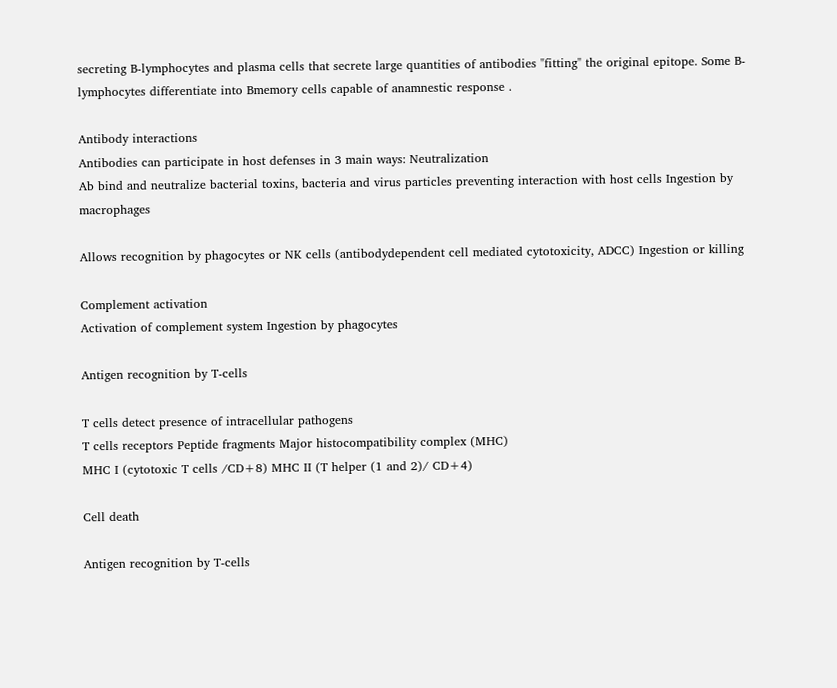secreting B-lymphocytes and plasma cells that secrete large quantities of antibodies "fitting" the original epitope. Some B-lymphocytes differentiate into Bmemory cells capable of anamnestic response .

Antibody interactions
Antibodies can participate in host defenses in 3 main ways: Neutralization
Ab bind and neutralize bacterial toxins, bacteria and virus particles preventing interaction with host cells Ingestion by macrophages

Allows recognition by phagocytes or NK cells (antibodydependent cell mediated cytotoxicity, ADCC) Ingestion or killing

Complement activation
Activation of complement system Ingestion by phagocytes

Antigen recognition by T-cells

T cells detect presence of intracellular pathogens
T cells receptors Peptide fragments Major histocompatibility complex (MHC)
MHC I (cytotoxic T cells /CD+8) MHC II (T helper (1 and 2)/ CD+4)

Cell death

Antigen recognition by T-cells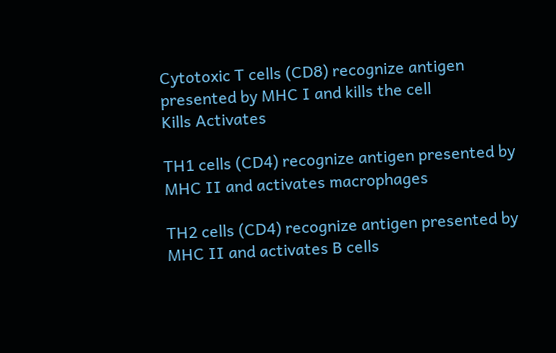Cytotoxic T cells (CD8) recognize antigen presented by MHC I and kills the cell
Kills Activates

TH1 cells (CD4) recognize antigen presented by MHC II and activates macrophages

TH2 cells (CD4) recognize antigen presented by MHC II and activates B cells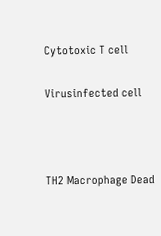Cytotoxic T cell

Virusinfected cell



TH2 Macrophage Dead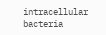intracellular bacteria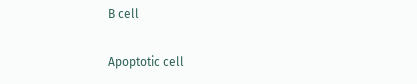B cell

Apoptotic cell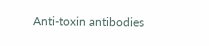Anti-toxin antibodies